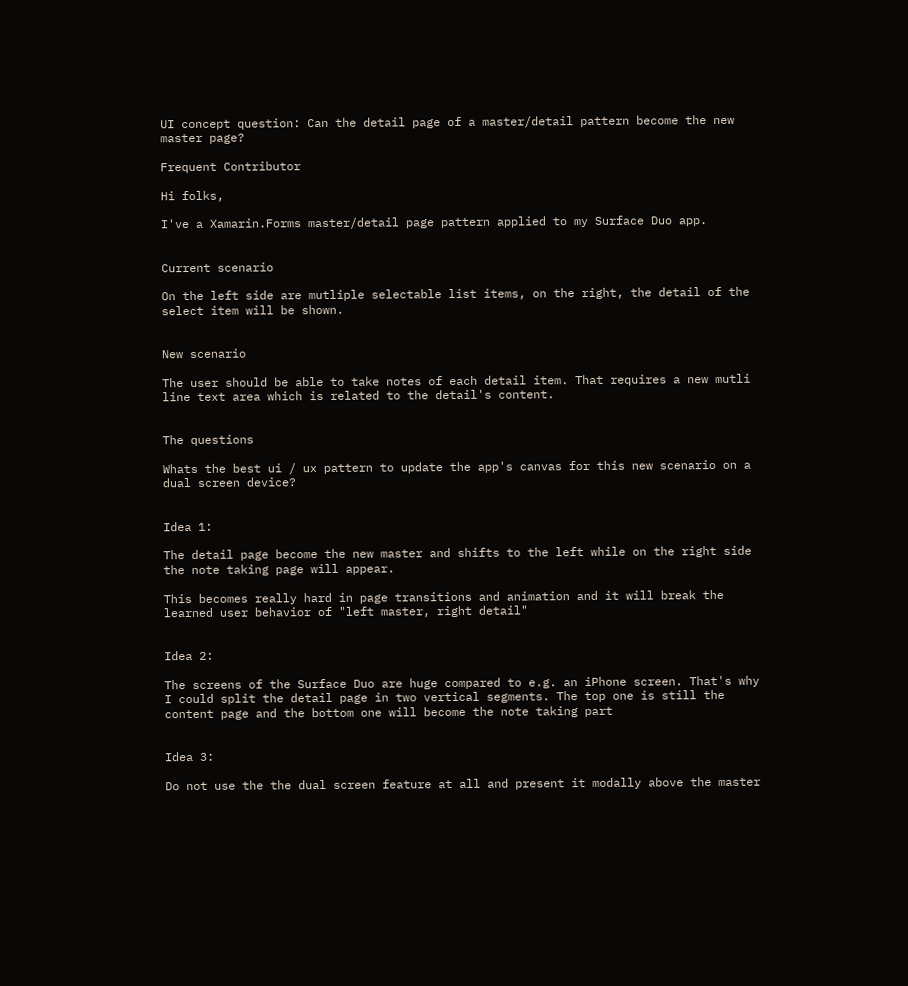UI concept question: Can the detail page of a master/detail pattern become the new master page?

Frequent Contributor

Hi folks,

I've a Xamarin.Forms master/detail page pattern applied to my Surface Duo app.


Current scenario

On the left side are mutliple selectable list items, on the right, the detail of the select item will be shown.


New scenario

The user should be able to take notes of each detail item. That requires a new mutli line text area which is related to the detail's content.


The questions

Whats the best ui / ux pattern to update the app's canvas for this new scenario on a dual screen device?


Idea 1:

The detail page become the new master and shifts to the left while on the right side the note taking page will appear.

This becomes really hard in page transitions and animation and it will break the learned user behavior of "left master, right detail"


Idea 2:

The screens of the Surface Duo are huge compared to e.g. an iPhone screen. That's why I could split the detail page in two vertical segments. The top one is still the content page and the bottom one will become the note taking part


Idea 3:

Do not use the the dual screen feature at all and present it modally above the master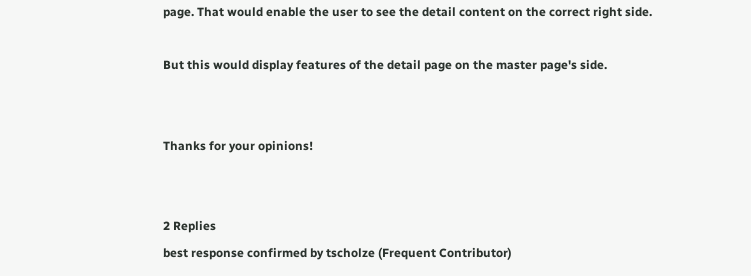page. That would enable the user to see the detail content on the correct right side.

But this would display features of the detail page on the master page's side.


Thanks for your opinions!


2 Replies
best response confirmed by tscholze (Frequent Contributor)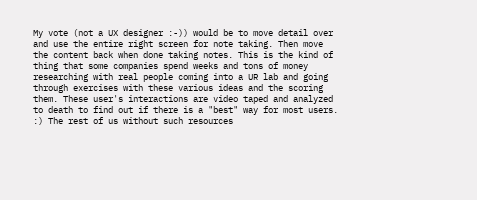My vote (not a UX designer :-)) would be to move detail over and use the entire right screen for note taking. Then move the content back when done taking notes. This is the kind of thing that some companies spend weeks and tons of money researching with real people coming into a UR lab and going through exercises with these various ideas and the scoring them. These user's interactions are video taped and analyzed to death to find out if there is a "best" way for most users. :) The rest of us without such resources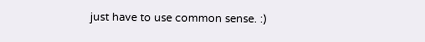just have to use common sense. :)